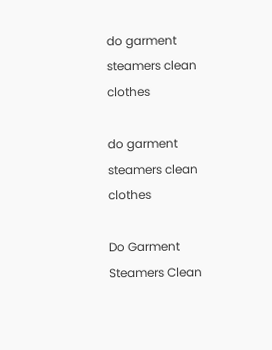do garment steamers clean clothes

do garment steamers clean clothes

Do Garment Steamers Clean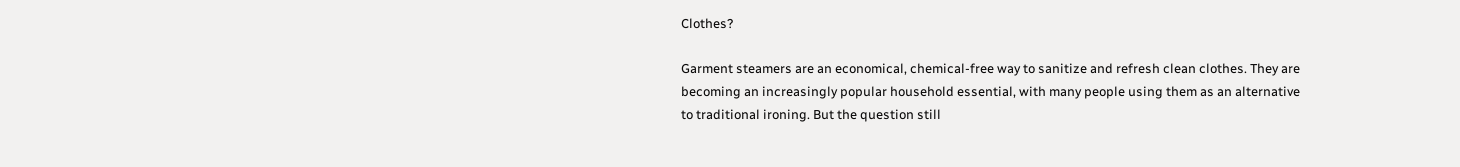Clothes?

Garment steamers are an economical, chemical-free way to sanitize and refresh clean clothes. They are becoming an increasingly popular household essential, with many people using them as an alternative to traditional ironing. But the question still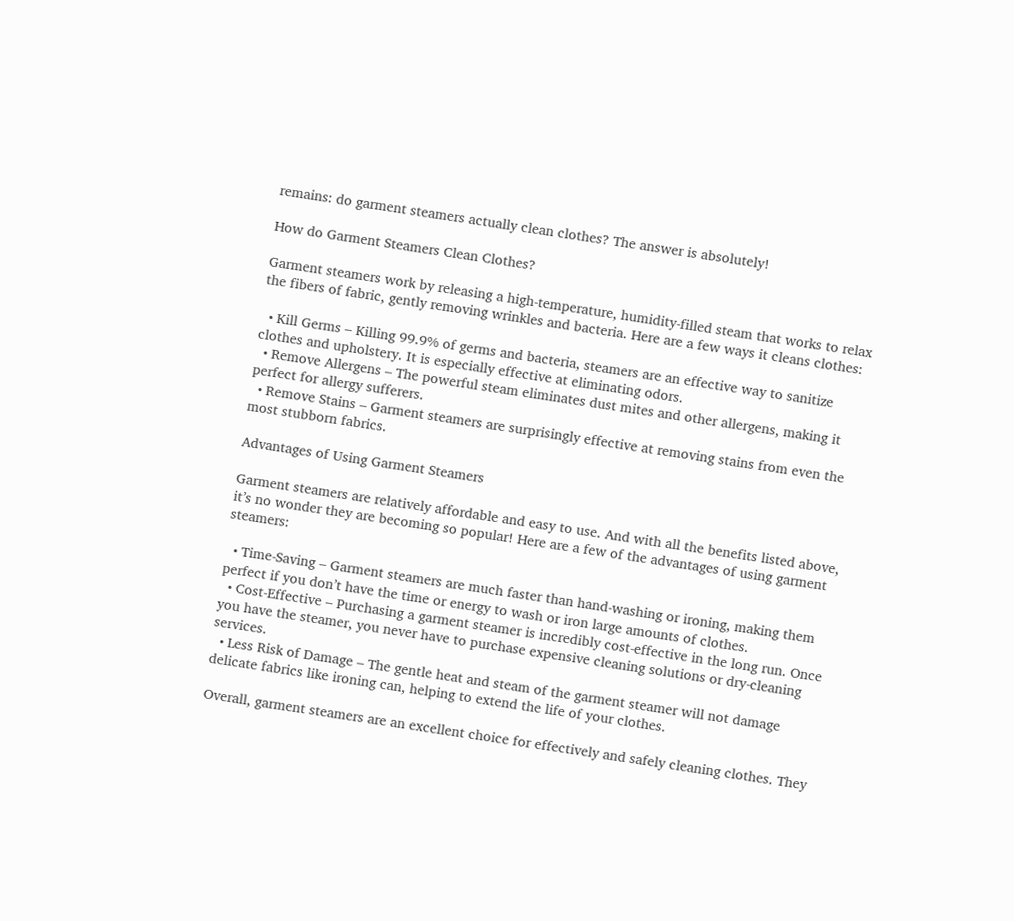remains: do garment steamers actually clean clothes? The answer is absolutely!

How do Garment Steamers Clean Clothes?

Garment steamers work by releasing a high-temperature, humidity-filled steam that works to relax the fibers of fabric, gently removing wrinkles and bacteria. Here are a few ways it cleans clothes:

  • Kill Germs – Killing 99.9% of germs and bacteria, steamers are an effective way to sanitize clothes and upholstery. It is especially effective at eliminating odors.
  • Remove Allergens – The powerful steam eliminates dust mites and other allergens, making it perfect for allergy sufferers.
  • Remove Stains – Garment steamers are surprisingly effective at removing stains from even the most stubborn fabrics.

Advantages of Using Garment Steamers

Garment steamers are relatively affordable and easy to use. And with all the benefits listed above, it’s no wonder they are becoming so popular! Here are a few of the advantages of using garment steamers:

  • Time-Saving – Garment steamers are much faster than hand-washing or ironing, making them perfect if you don’t have the time or energy to wash or iron large amounts of clothes.
  • Cost-Effective – Purchasing a garment steamer is incredibly cost-effective in the long run. Once you have the steamer, you never have to purchase expensive cleaning solutions or dry-cleaning services.
  • Less Risk of Damage – The gentle heat and steam of the garment steamer will not damage delicate fabrics like ironing can, helping to extend the life of your clothes.

Overall, garment steamers are an excellent choice for effectively and safely cleaning clothes. They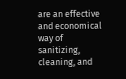are an effective and economical way of sanitizing, cleaning, and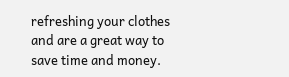refreshing your clothes and are a great way to save time and money.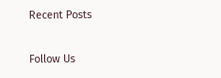Recent Posts

Follow Us